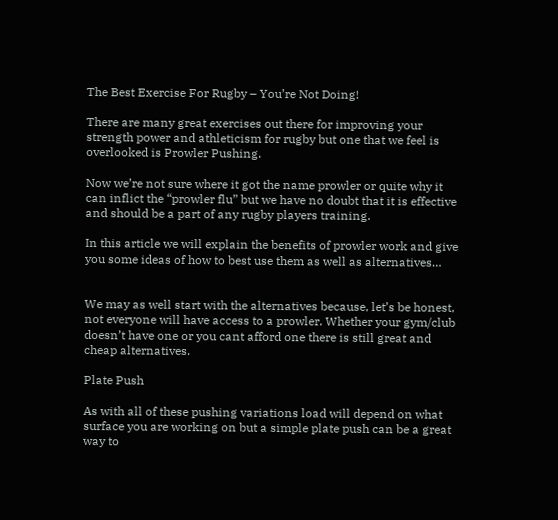The Best Exercise For Rugby – You’re Not Doing!

There are many great exercises out there for improving your strength power and athleticism for rugby but one that we feel is overlooked is Prowler Pushing.

Now we’re not sure where it got the name prowler or quite why it can inflict the “prowler flu” but we have no doubt that it is effective and should be a part of any rugby players training.

In this article we will explain the benefits of prowler work and give you some ideas of how to best use them as well as alternatives…


We may as well start with the alternatives because, let’s be honest, not everyone will have access to a prowler. Whether your gym/club doesn’t have one or you cant afford one there is still great and cheap alternatives.

Plate Push

As with all of these pushing variations load will depend on what surface you are working on but a simple plate push can be a great way to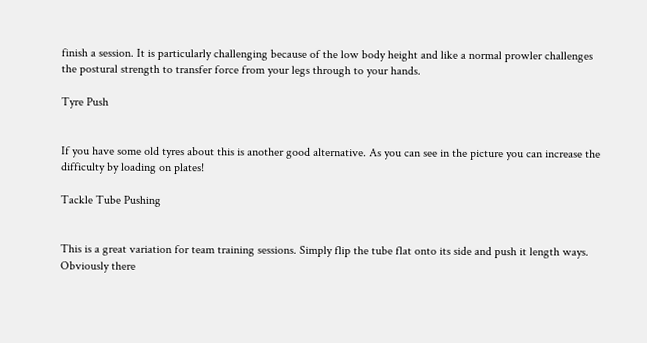finish a session. It is particularly challenging because of the low body height and like a normal prowler challenges the postural strength to transfer force from your legs through to your hands.

Tyre Push


If you have some old tyres about this is another good alternative. As you can see in the picture you can increase the difficulty by loading on plates!

Tackle Tube Pushing


This is a great variation for team training sessions. Simply flip the tube flat onto its side and push it length ways. Obviously there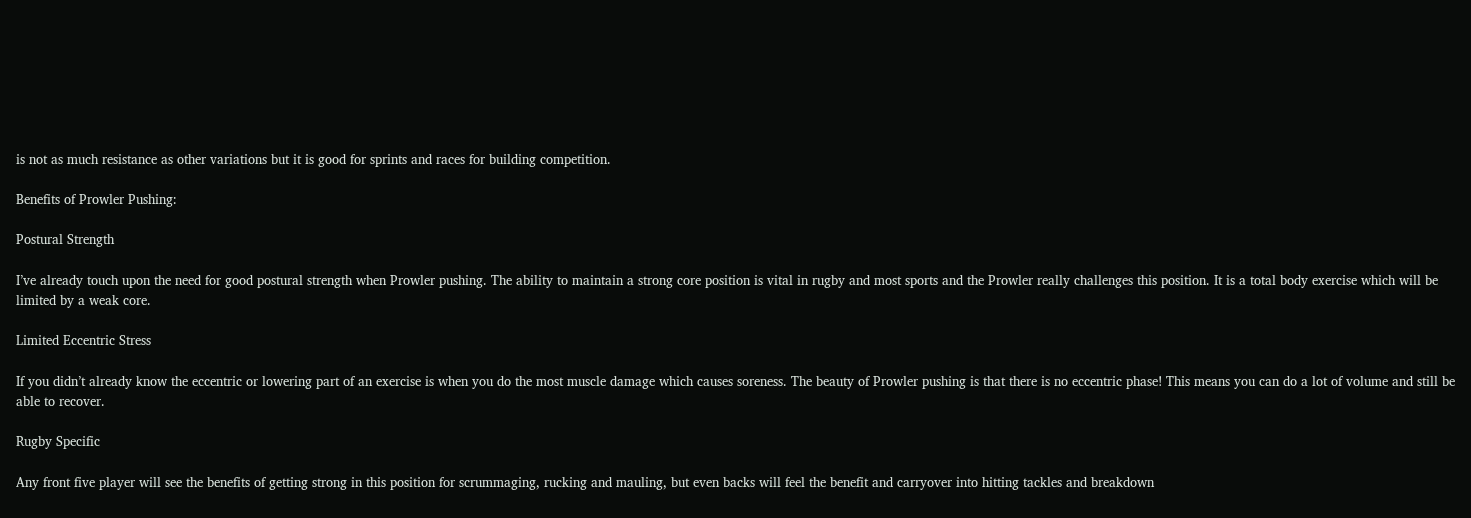is not as much resistance as other variations but it is good for sprints and races for building competition.

Benefits of Prowler Pushing:

Postural Strength

I’ve already touch upon the need for good postural strength when Prowler pushing. The ability to maintain a strong core position is vital in rugby and most sports and the Prowler really challenges this position. It is a total body exercise which will be limited by a weak core.

Limited Eccentric Stress

If you didn’t already know the eccentric or lowering part of an exercise is when you do the most muscle damage which causes soreness. The beauty of Prowler pushing is that there is no eccentric phase! This means you can do a lot of volume and still be able to recover.

Rugby Specific

Any front five player will see the benefits of getting strong in this position for scrummaging, rucking and mauling, but even backs will feel the benefit and carryover into hitting tackles and breakdown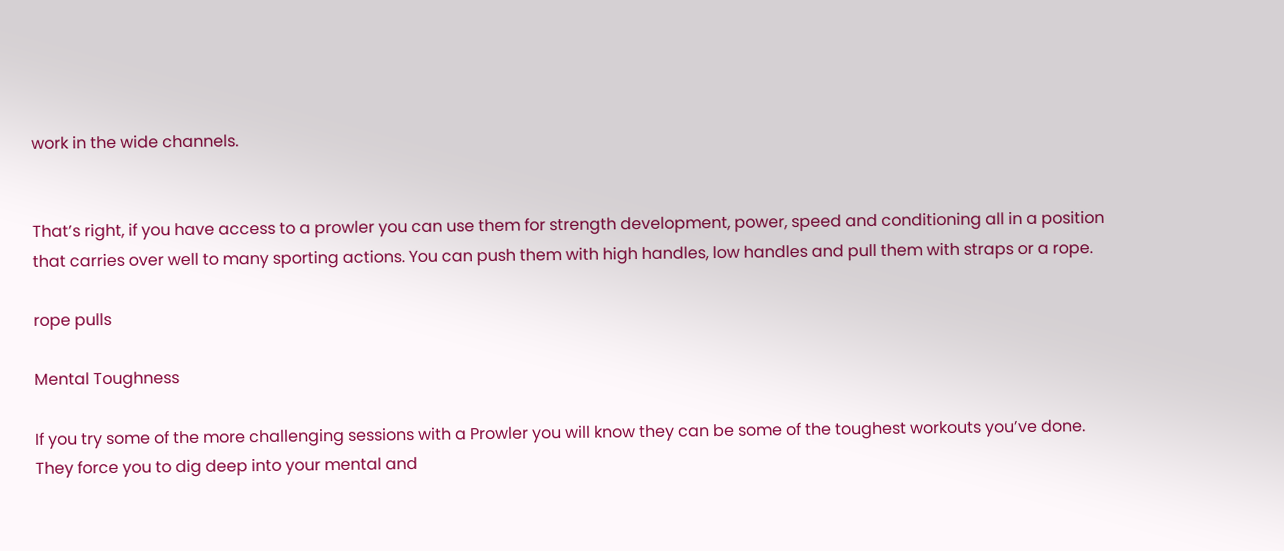work in the wide channels.


That’s right, if you have access to a prowler you can use them for strength development, power, speed and conditioning all in a position that carries over well to many sporting actions. You can push them with high handles, low handles and pull them with straps or a rope.

rope pulls

Mental Toughness

If you try some of the more challenging sessions with a Prowler you will know they can be some of the toughest workouts you’ve done. They force you to dig deep into your mental and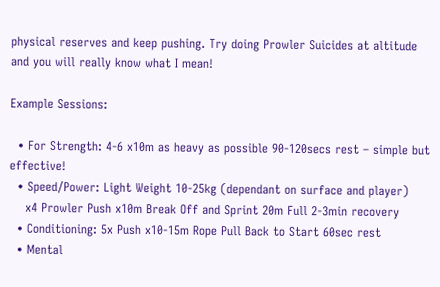physical reserves and keep pushing. Try doing Prowler Suicides at altitude and you will really know what I mean!

Example Sessions:

  • For Strength: 4-6 x10m as heavy as possible 90-120secs rest – simple but effective!
  • Speed/Power: Light Weight 10-25kg (dependant on surface and player)
    x4 Prowler Push x10m Break Off and Sprint 20m Full 2-3min recovery
  • Conditioning: 5x Push x10-15m Rope Pull Back to Start 60sec rest
  • Mental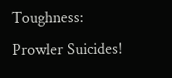Toughness: Prowler Suicides!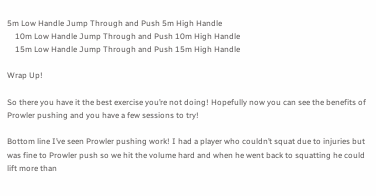5m Low Handle Jump Through and Push 5m High Handle
    10m Low Handle Jump Through and Push 10m High Handle
    15m Low Handle Jump Through and Push 15m High Handle

Wrap Up!

So there you have it the best exercise you’re not doing! Hopefully now you can see the benefits of Prowler pushing and you have a few sessions to try!

Bottom line I’ve seen Prowler pushing work! I had a player who couldn’t squat due to injuries but was fine to Prowler push so we hit the volume hard and when he went back to squatting he could lift more than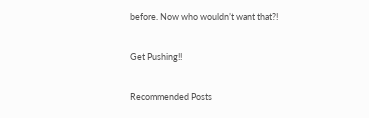before. Now who wouldn’t want that?!

Get Pushing!!

Recommended Posts